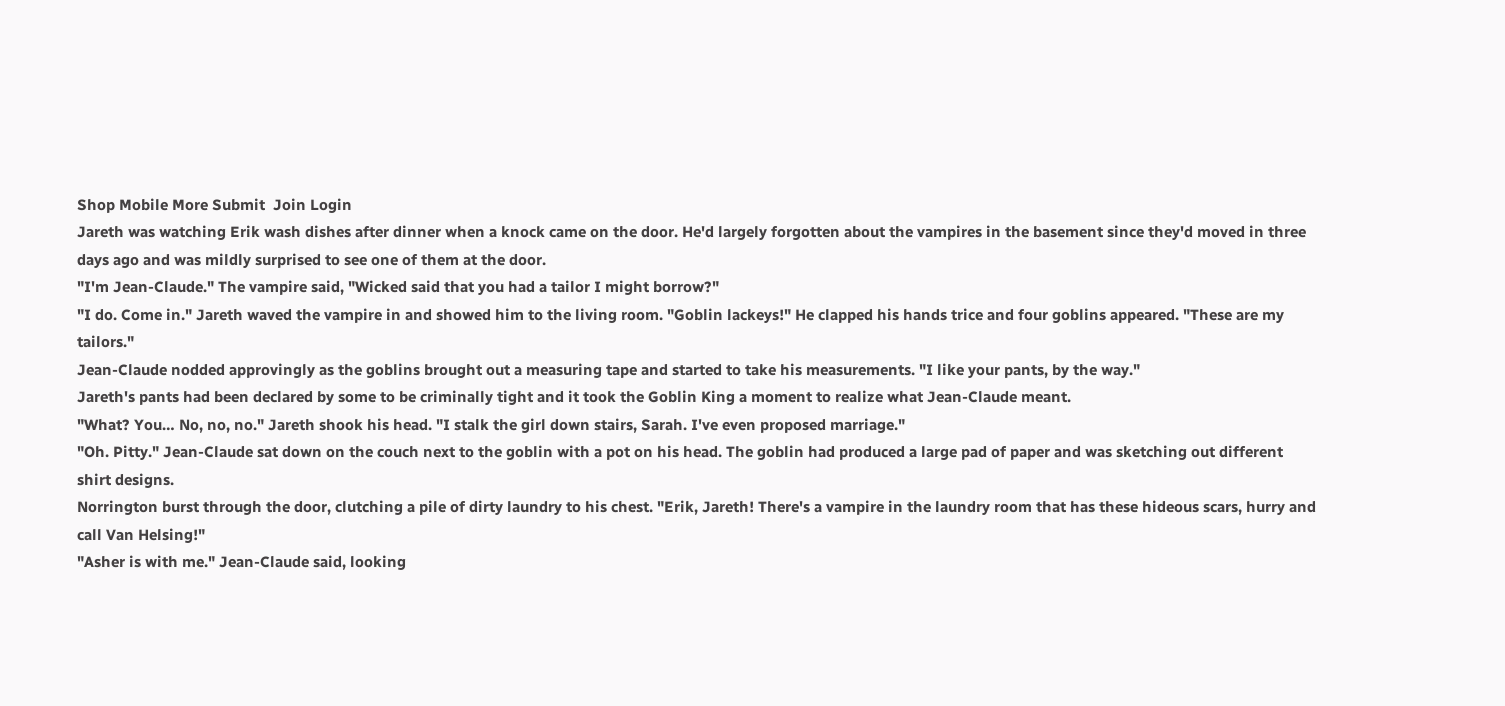Shop Mobile More Submit  Join Login
Jareth was watching Erik wash dishes after dinner when a knock came on the door. He'd largely forgotten about the vampires in the basement since they'd moved in three days ago and was mildly surprised to see one of them at the door.
"I'm Jean-Claude." The vampire said, "Wicked said that you had a tailor I might borrow?"
"I do. Come in." Jareth waved the vampire in and showed him to the living room. "Goblin lackeys!" He clapped his hands trice and four goblins appeared. "These are my tailors."
Jean-Claude nodded approvingly as the goblins brought out a measuring tape and started to take his measurements. "I like your pants, by the way."
Jareth's pants had been declared by some to be criminally tight and it took the Goblin King a moment to realize what Jean-Claude meant.
"What? You… No, no, no." Jareth shook his head. "I stalk the girl down stairs, Sarah. I've even proposed marriage."
"Oh. Pitty." Jean-Claude sat down on the couch next to the goblin with a pot on his head. The goblin had produced a large pad of paper and was sketching out different shirt designs.
Norrington burst through the door, clutching a pile of dirty laundry to his chest. "Erik, Jareth! There's a vampire in the laundry room that has these hideous scars, hurry and call Van Helsing!"
"Asher is with me." Jean-Claude said, looking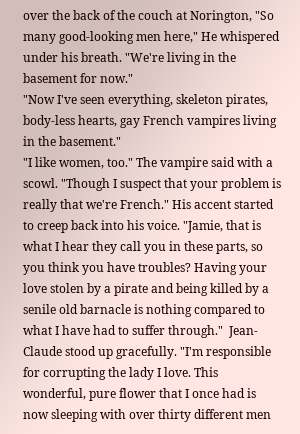over the back of the couch at Norington, "So many good-looking men here," He whispered under his breath. "We're living in the basement for now."
"Now I've seen everything, skeleton pirates, body-less hearts, gay French vampires living in the basement."
"I like women, too." The vampire said with a scowl. "Though I suspect that your problem is really that we're French." His accent started to creep back into his voice. "Jamie, that is what I hear they call you in these parts, so you think you have troubles? Having your love stolen by a pirate and being killed by a senile old barnacle is nothing compared to what I have had to suffer through."  Jean-Claude stood up gracefully. "I'm responsible for corrupting the lady I love. This wonderful, pure flower that I once had is now sleeping with over thirty different men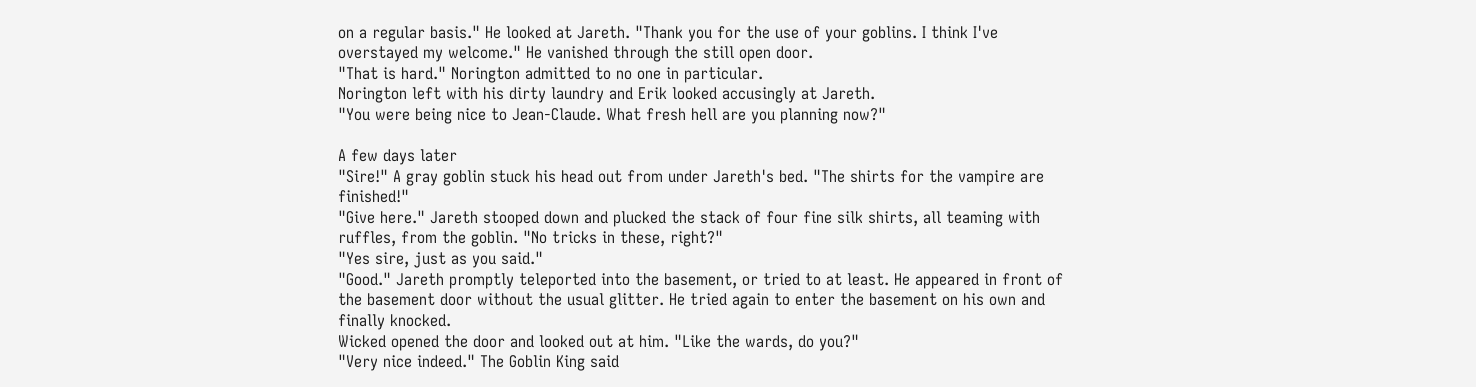on a regular basis." He looked at Jareth. "Thank you for the use of your goblins. I think I've overstayed my welcome." He vanished through the still open door.
"That is hard." Norington admitted to no one in particular.
Norington left with his dirty laundry and Erik looked accusingly at Jareth.
"You were being nice to Jean-Claude. What fresh hell are you planning now?"

A few days later
"Sire!" A gray goblin stuck his head out from under Jareth's bed. "The shirts for the vampire are finished!"
"Give here." Jareth stooped down and plucked the stack of four fine silk shirts, all teaming with ruffles, from the goblin. "No tricks in these, right?"
"Yes sire, just as you said."
"Good." Jareth promptly teleported into the basement, or tried to at least. He appeared in front of the basement door without the usual glitter. He tried again to enter the basement on his own and finally knocked.
Wicked opened the door and looked out at him. "Like the wards, do you?"
"Very nice indeed." The Goblin King said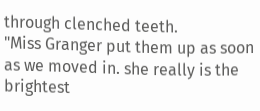through clenched teeth.
"Miss Granger put them up as soon as we moved in. she really is the brightest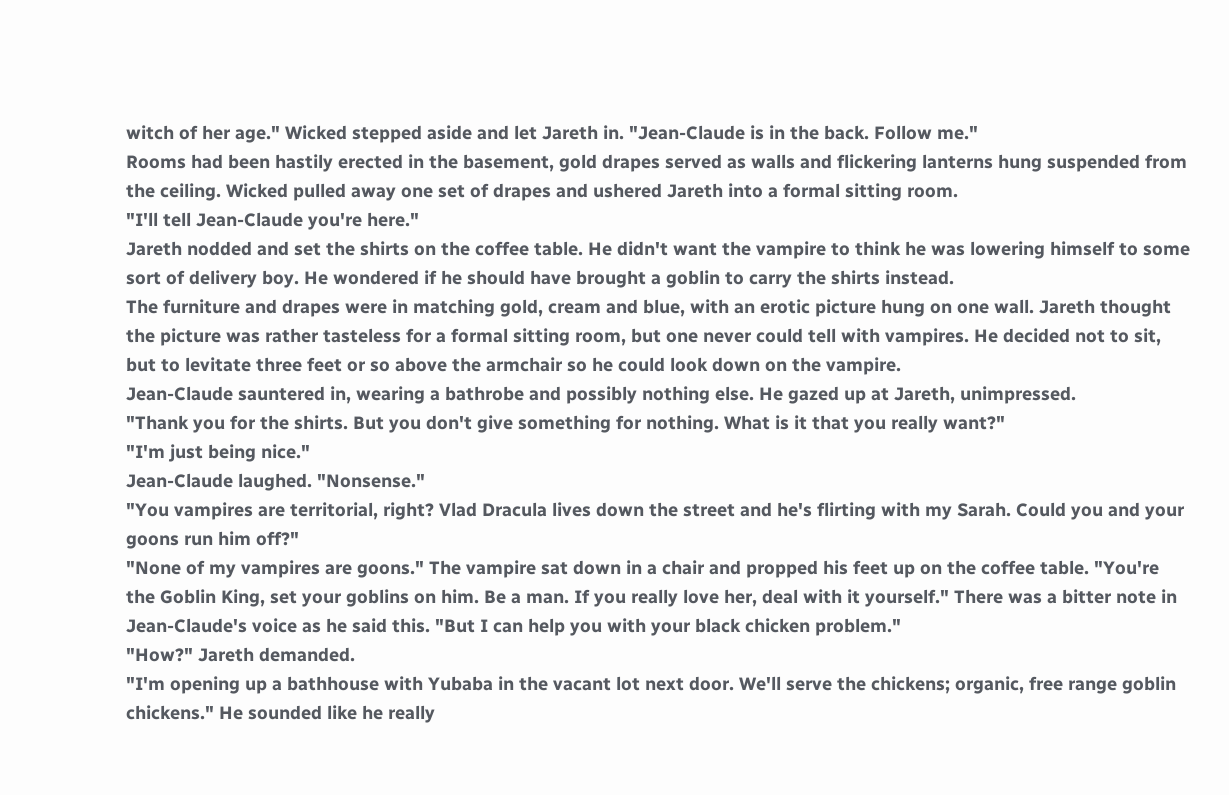witch of her age." Wicked stepped aside and let Jareth in. "Jean-Claude is in the back. Follow me."
Rooms had been hastily erected in the basement, gold drapes served as walls and flickering lanterns hung suspended from the ceiling. Wicked pulled away one set of drapes and ushered Jareth into a formal sitting room.
"I'll tell Jean-Claude you're here."
Jareth nodded and set the shirts on the coffee table. He didn't want the vampire to think he was lowering himself to some sort of delivery boy. He wondered if he should have brought a goblin to carry the shirts instead.
The furniture and drapes were in matching gold, cream and blue, with an erotic picture hung on one wall. Jareth thought the picture was rather tasteless for a formal sitting room, but one never could tell with vampires. He decided not to sit, but to levitate three feet or so above the armchair so he could look down on the vampire.
Jean-Claude sauntered in, wearing a bathrobe and possibly nothing else. He gazed up at Jareth, unimpressed.
"Thank you for the shirts. But you don't give something for nothing. What is it that you really want?"
"I'm just being nice."
Jean-Claude laughed. "Nonsense."
"You vampires are territorial, right? Vlad Dracula lives down the street and he's flirting with my Sarah. Could you and your goons run him off?"
"None of my vampires are goons." The vampire sat down in a chair and propped his feet up on the coffee table. "You're the Goblin King, set your goblins on him. Be a man. If you really love her, deal with it yourself." There was a bitter note in Jean-Claude's voice as he said this. "But I can help you with your black chicken problem."
"How?" Jareth demanded.
"I'm opening up a bathhouse with Yubaba in the vacant lot next door. We'll serve the chickens; organic, free range goblin chickens." He sounded like he really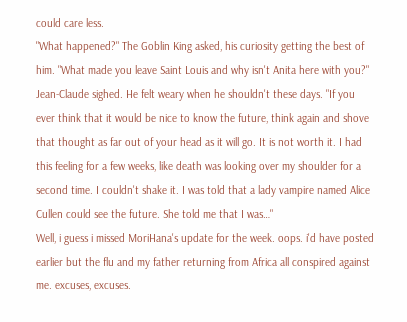could care less.
"What happened?" The Goblin King asked, his curiosity getting the best of him. "What made you leave Saint Louis and why isn't Anita here with you?"
Jean-Claude sighed. He felt weary when he shouldn't these days. "If you ever think that it would be nice to know the future, think again and shove that thought as far out of your head as it will go. It is not worth it. I had this feeling for a few weeks, like death was looking over my shoulder for a second time. I couldn't shake it. I was told that a lady vampire named Alice Cullen could see the future. She told me that I was…"
Well, i guess i missed MoriHana's update for the week. oops. i'd have posted earlier but the flu and my father returning from Africa all conspired against me. excuses, excuses.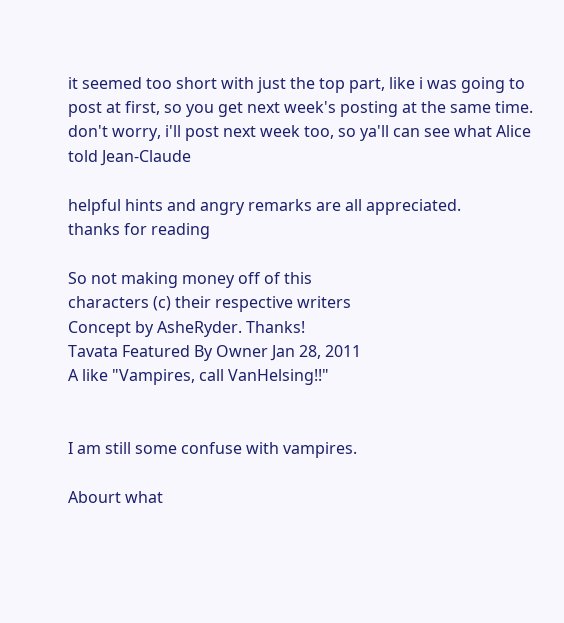it seemed too short with just the top part, like i was going to post at first, so you get next week's posting at the same time. don't worry, i'll post next week too, so ya'll can see what Alice told Jean-Claude

helpful hints and angry remarks are all appreciated.
thanks for reading

So not making money off of this
characters (c) their respective writers
Concept by AsheRyder. Thanks!
Tavata Featured By Owner Jan 28, 2011
A like "Vampires, call VanHelsing!!"


I am still some confuse with vampires.

Abourt what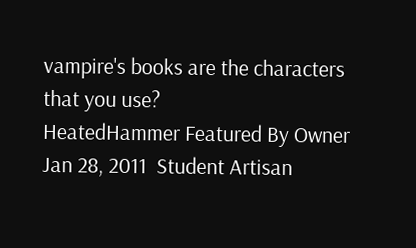vampire's books are the characters that you use?
HeatedHammer Featured By Owner Jan 28, 2011  Student Artisan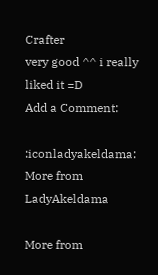Crafter
very good ^^ i really liked it =D
Add a Comment:

:iconladyakeldama: More from LadyAkeldama

More from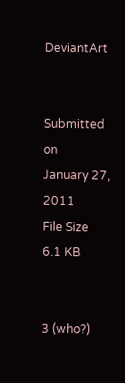DeviantArt


Submitted on
January 27, 2011
File Size
6.1 KB


3 (who?)